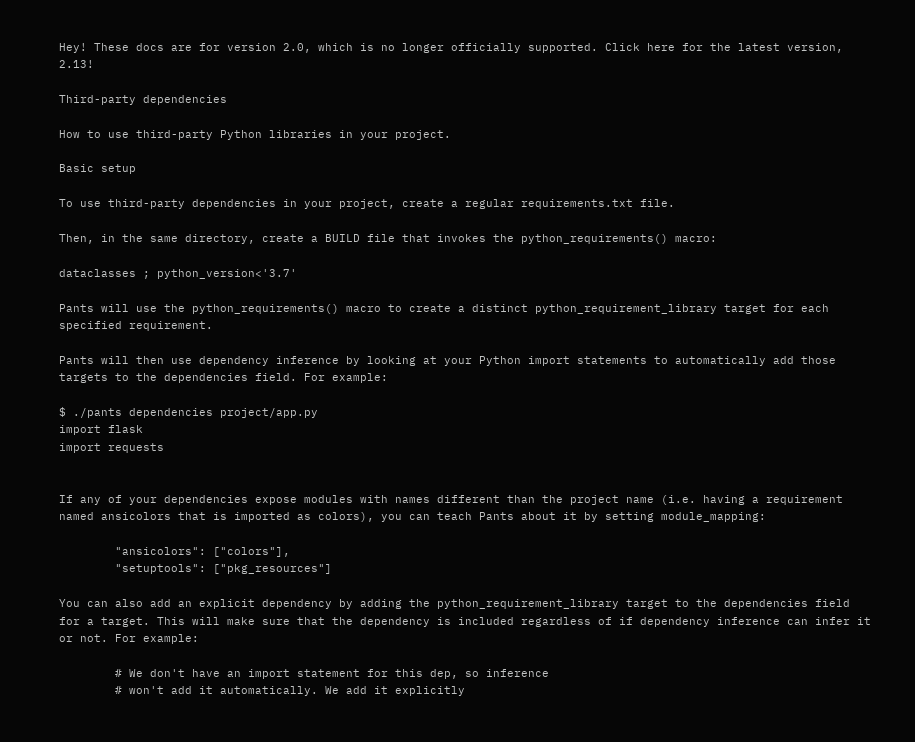Hey! These docs are for version 2.0, which is no longer officially supported. Click here for the latest version, 2.13!

Third-party dependencies

How to use third-party Python libraries in your project.

Basic setup

To use third-party dependencies in your project, create a regular requirements.txt file.

Then, in the same directory, create a BUILD file that invokes the python_requirements() macro:

dataclasses ; python_version<'3.7'

Pants will use the python_requirements() macro to create a distinct python_requirement_library target for each specified requirement.

Pants will then use dependency inference by looking at your Python import statements to automatically add those targets to the dependencies field. For example:

$ ./pants dependencies project/app.py
import flask
import requests


If any of your dependencies expose modules with names different than the project name (i.e. having a requirement named ansicolors that is imported as colors), you can teach Pants about it by setting module_mapping:

        "ansicolors": ["colors"],
        "setuptools": ["pkg_resources"]

You can also add an explicit dependency by adding the python_requirement_library target to the dependencies field for a target. This will make sure that the dependency is included regardless of if dependency inference can infer it or not. For example:

        # We don't have an import statement for this dep, so inference
        # won't add it automatically. We add it explicitly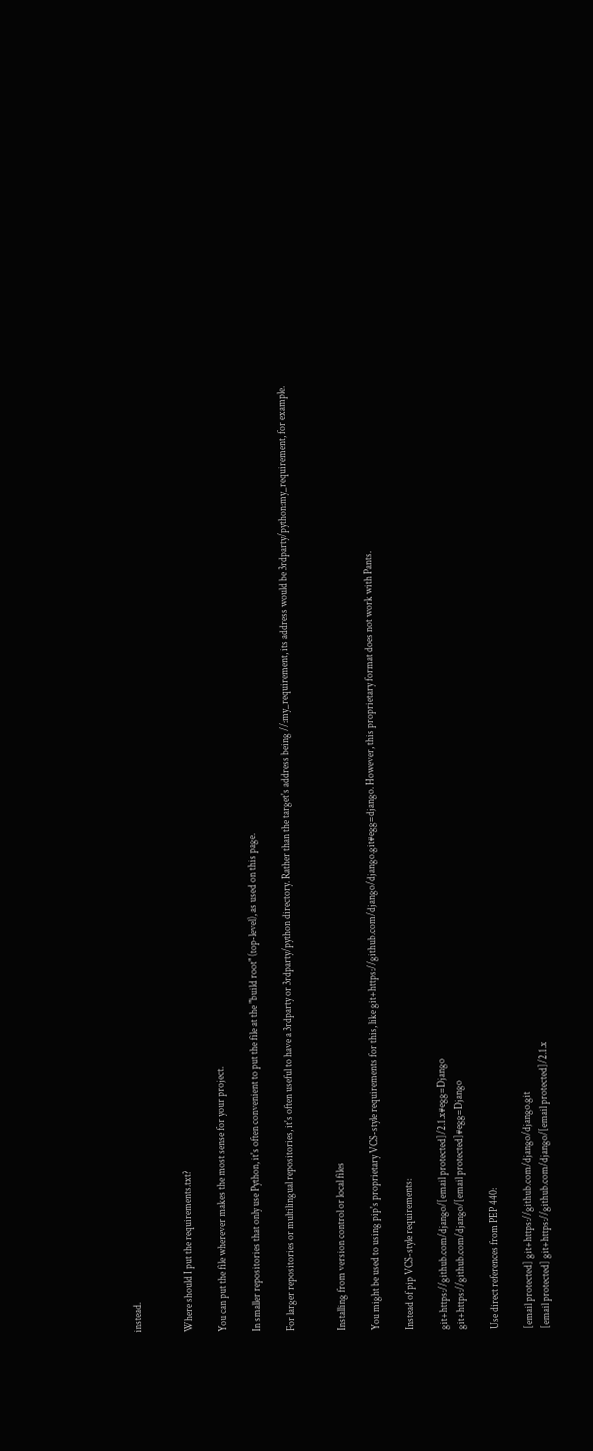instead.


Where should I put the requirements.txt?

You can put the file wherever makes the most sense for your project.

In smaller repositories that only use Python, it's often convenient to put the file at the "build root" (top-level), as used on this page.

For larger repositories or multilingual repositories, it's often useful to have a 3rdparty or 3rdparty/python directory. Rather than the target's address being //:my_requirement, its address would be 3rdparty/python:my_requirement, for example.


Installing from version control or local files

You might be used to using pip's proprietary VCS-style requirements for this, like git+https://github.com/django/django.git#egg=django. However, this proprietary format does not work with Pants.

Instead of pip VCS-style requirements:

git+https://github.com/django/[email protected]/2.1.x#egg=Django
git+https://github.com/django/[email protected]#egg=Django

Use direct references from PEP 440:

[email protected] git+https://github.com/django/django.git
[email protected] git+https://github.com/django/[email protected]/2.1.x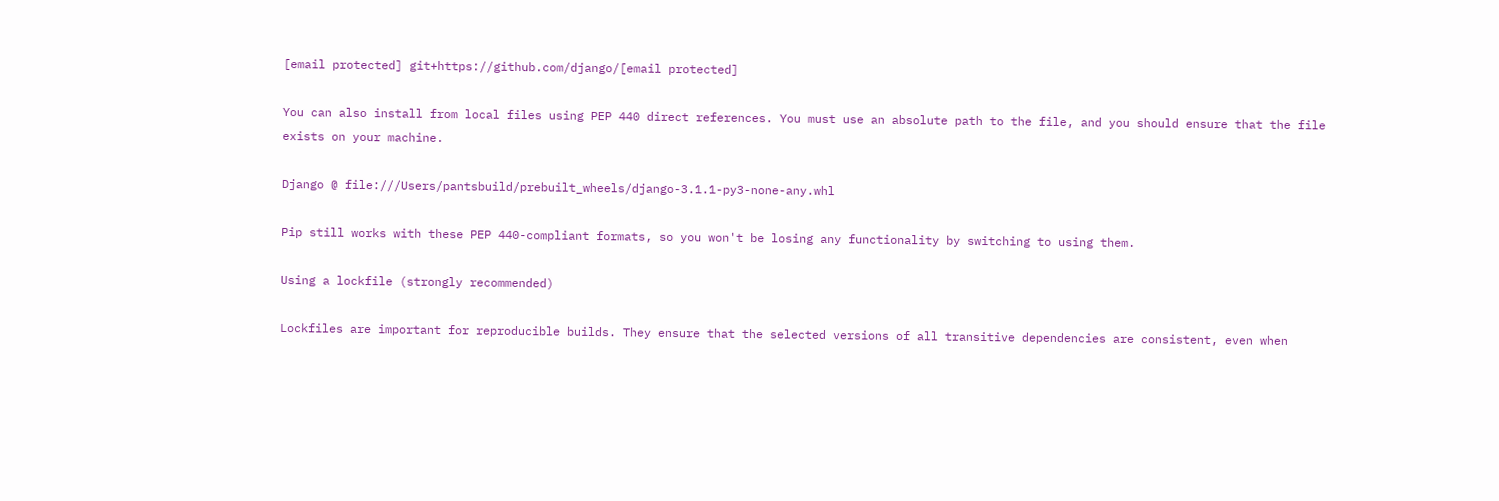[email protected] git+https://github.com/django/[email protected]

You can also install from local files using PEP 440 direct references. You must use an absolute path to the file, and you should ensure that the file exists on your machine.

Django @ file:///Users/pantsbuild/prebuilt_wheels/django-3.1.1-py3-none-any.whl

Pip still works with these PEP 440-compliant formats, so you won't be losing any functionality by switching to using them.

Using a lockfile (strongly recommended)

Lockfiles are important for reproducible builds. They ensure that the selected versions of all transitive dependencies are consistent, even when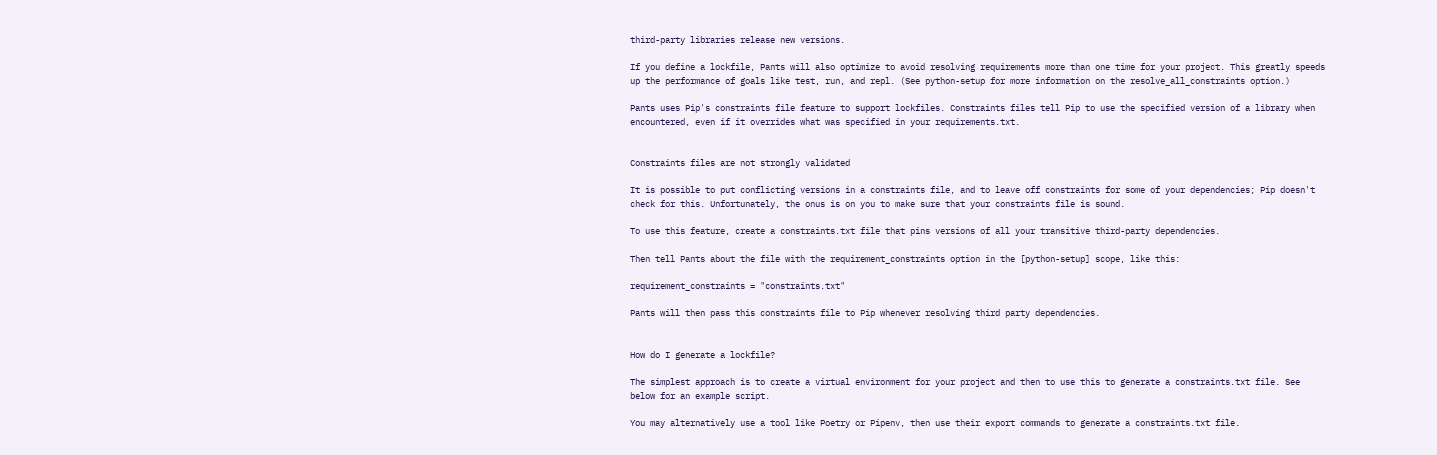third-party libraries release new versions.

If you define a lockfile, Pants will also optimize to avoid resolving requirements more than one time for your project. This greatly speeds up the performance of goals like test, run, and repl. (See python-setup for more information on the resolve_all_constraints option.)

Pants uses Pip's constraints file feature to support lockfiles. Constraints files tell Pip to use the specified version of a library when encountered, even if it overrides what was specified in your requirements.txt.


Constraints files are not strongly validated

It is possible to put conflicting versions in a constraints file, and to leave off constraints for some of your dependencies; Pip doesn't check for this. Unfortunately, the onus is on you to make sure that your constraints file is sound.

To use this feature, create a constraints.txt file that pins versions of all your transitive third-party dependencies.

Then tell Pants about the file with the requirement_constraints option in the [python-setup] scope, like this:

requirement_constraints = "constraints.txt"

Pants will then pass this constraints file to Pip whenever resolving third party dependencies.


How do I generate a lockfile?

The simplest approach is to create a virtual environment for your project and then to use this to generate a constraints.txt file. See below for an example script.

You may alternatively use a tool like Poetry or Pipenv, then use their export commands to generate a constraints.txt file.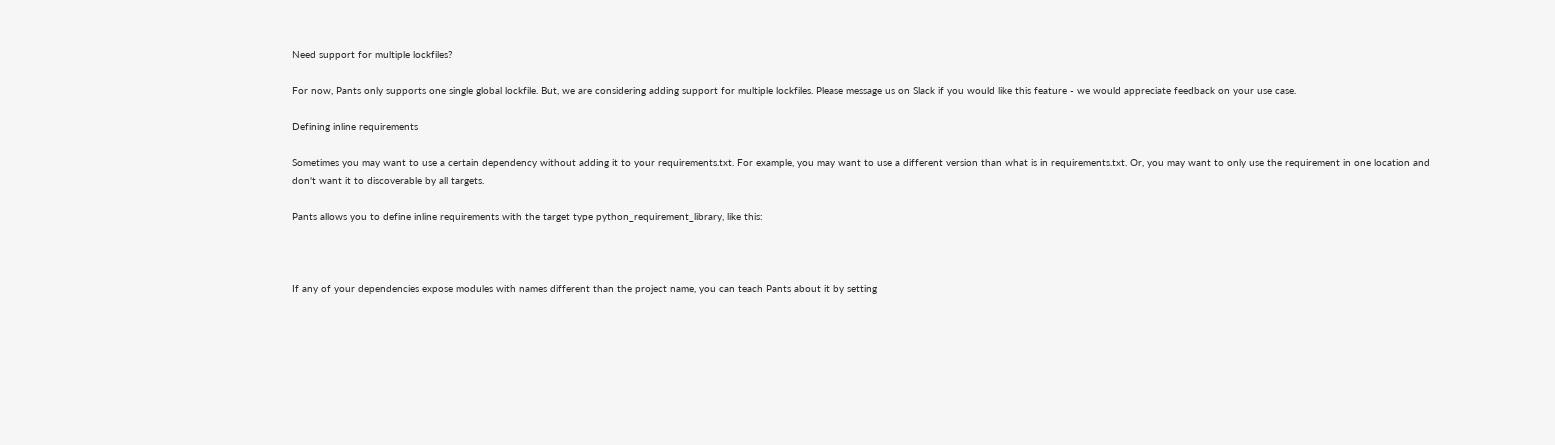Need support for multiple lockfiles?

For now, Pants only supports one single global lockfile. But, we are considering adding support for multiple lockfiles. Please message us on Slack if you would like this feature - we would appreciate feedback on your use case.

Defining inline requirements

Sometimes you may want to use a certain dependency without adding it to your requirements.txt. For example, you may want to use a different version than what is in requirements.txt. Or, you may want to only use the requirement in one location and don't want it to discoverable by all targets.

Pants allows you to define inline requirements with the target type python_requirement_library, like this:



If any of your dependencies expose modules with names different than the project name, you can teach Pants about it by setting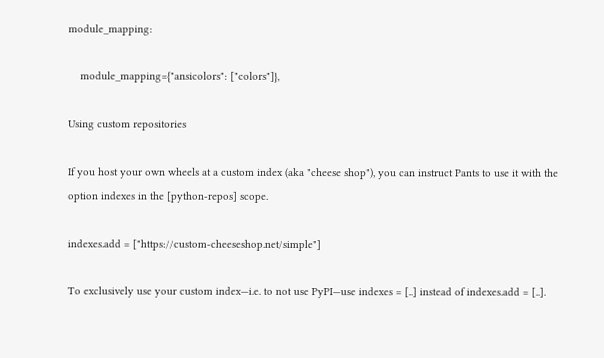module_mapping:

    module_mapping={"ansicolors": ["colors"]},

Using custom repositories

If you host your own wheels at a custom index (aka "cheese shop"), you can instruct Pants to use it with the option indexes in the [python-repos] scope.

indexes.add = ["https://custom-cheeseshop.net/simple"]

To exclusively use your custom index—i.e. to not use PyPI—use indexes = [..] instead of indexes.add = [..].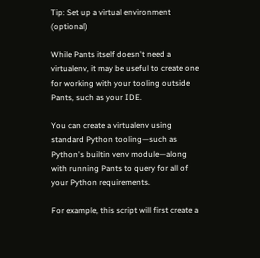Tip: Set up a virtual environment (optional)

While Pants itself doesn't need a virtualenv, it may be useful to create one for working with your tooling outside Pants, such as your IDE.

You can create a virtualenv using standard Python tooling—such as Python's builtin venv module—along with running Pants to query for all of your Python requirements.

For example, this script will first create a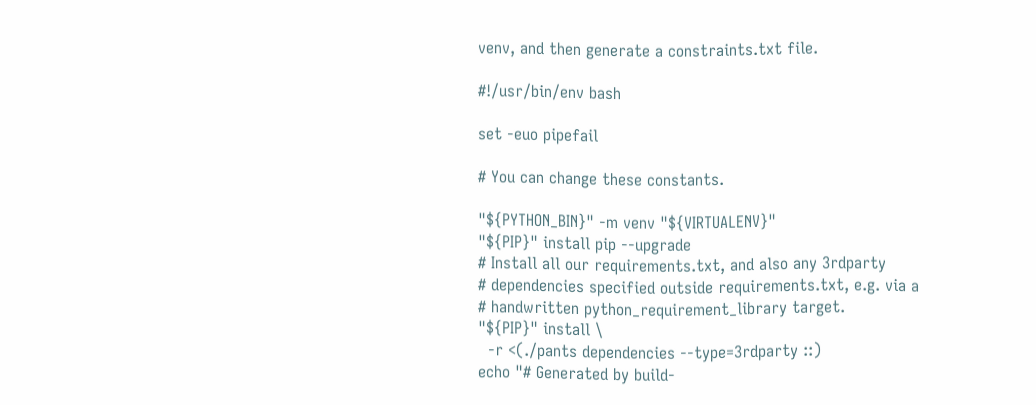venv, and then generate a constraints.txt file.

#!/usr/bin/env bash

set -euo pipefail

# You can change these constants.

"${PYTHON_BIN}" -m venv "${VIRTUALENV}"
"${PIP}" install pip --upgrade
# Install all our requirements.txt, and also any 3rdparty
# dependencies specified outside requirements.txt, e.g. via a
# handwritten python_requirement_library target.
"${PIP}" install \
  -r <(./pants dependencies --type=3rdparty ::)
echo "# Generated by build-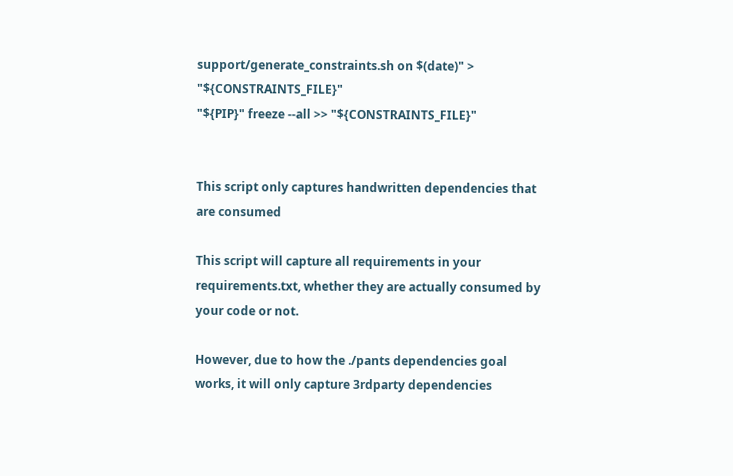support/generate_constraints.sh on $(date)" > "${CONSTRAINTS_FILE}"
"${PIP}" freeze --all >> "${CONSTRAINTS_FILE}"


This script only captures handwritten dependencies that are consumed

This script will capture all requirements in your requirements.txt, whether they are actually consumed by your code or not.

However, due to how the ./pants dependencies goal works, it will only capture 3rdparty dependencies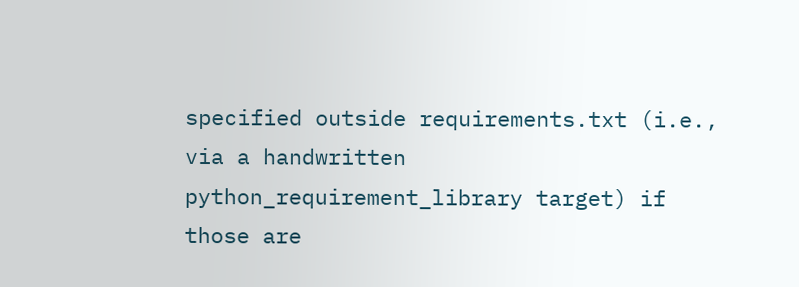specified outside requirements.txt (i.e., via a handwritten python_requirement_library target) if those are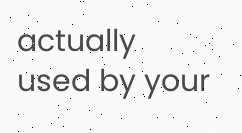actually used by your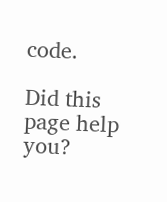code.

Did this page help you?